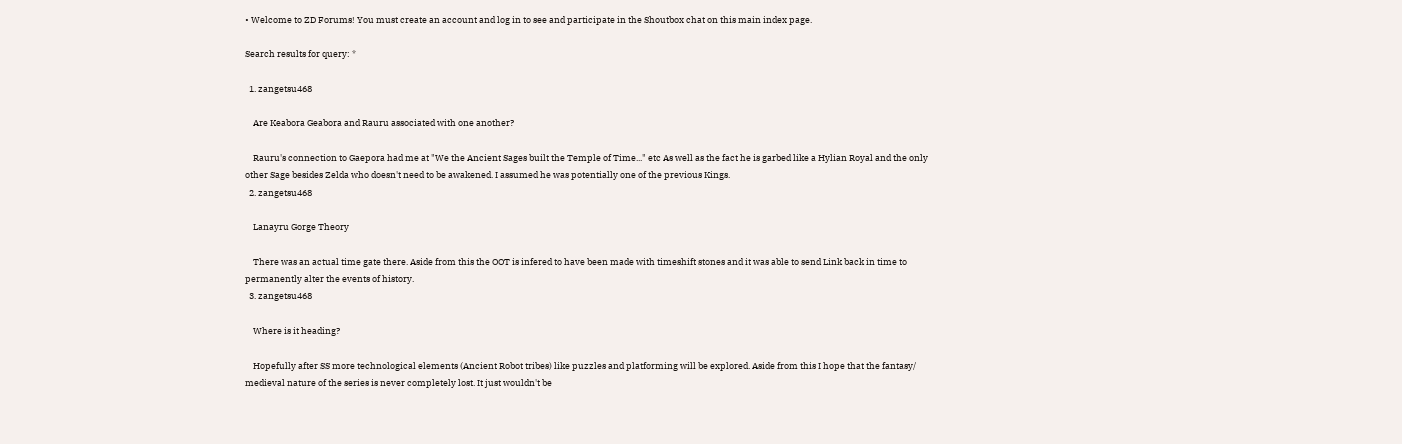• Welcome to ZD Forums! You must create an account and log in to see and participate in the Shoutbox chat on this main index page.

Search results for query: *

  1. zangetsu468

    Are Keabora Geabora and Rauru associated with one another?

    Rauru's connection to Gaepora had me at "We the Ancient Sages built the Temple of Time..." etc As well as the fact he is garbed like a Hylian Royal and the only other Sage besides Zelda who doesn't need to be awakened. I assumed he was potentially one of the previous Kings.
  2. zangetsu468

    Lanayru Gorge Theory

    There was an actual time gate there. Aside from this the OOT is infered to have been made with timeshift stones and it was able to send Link back in time to permanently alter the events of history.
  3. zangetsu468

    Where is it heading?

    Hopefully after SS more technological elements (Ancient Robot tribes) like puzzles and platforming will be explored. Aside from this I hope that the fantasy/ medieval nature of the series is never completely lost. It just wouldn't be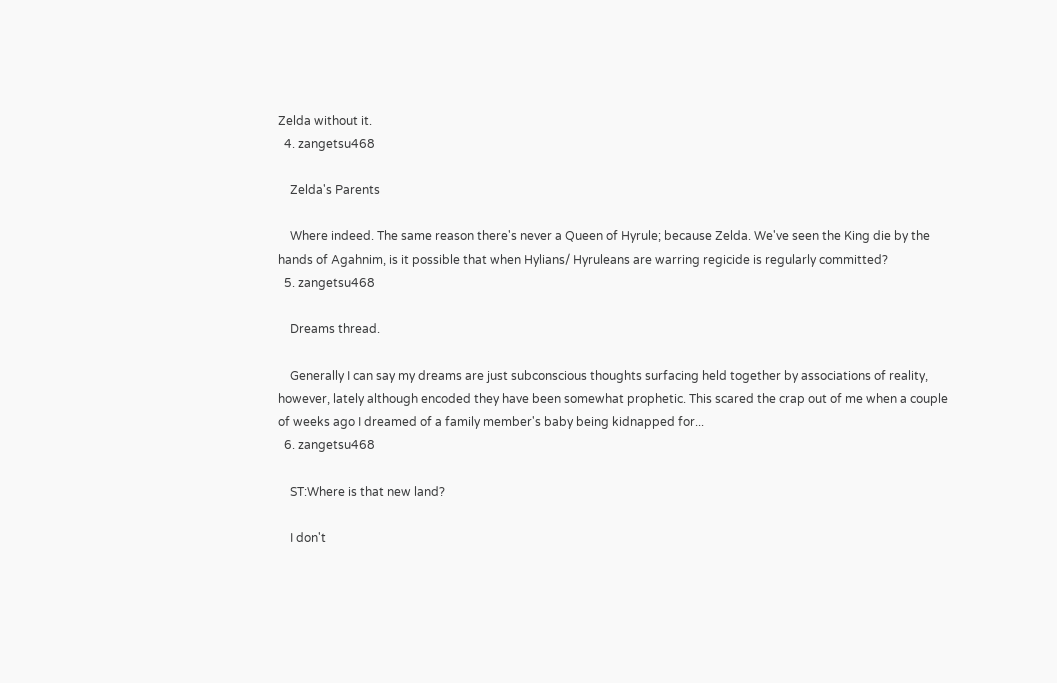Zelda without it.
  4. zangetsu468

    Zelda's Parents

    Where indeed. The same reason there's never a Queen of Hyrule; because Zelda. We've seen the King die by the hands of Agahnim, is it possible that when Hylians/ Hyruleans are warring regicide is regularly committed?
  5. zangetsu468

    Dreams thread.

    Generally I can say my dreams are just subconscious thoughts surfacing held together by associations of reality, however, lately although encoded they have been somewhat prophetic. This scared the crap out of me when a couple of weeks ago I dreamed of a family member's baby being kidnapped for...
  6. zangetsu468

    ST:Where is that new land?

    I don't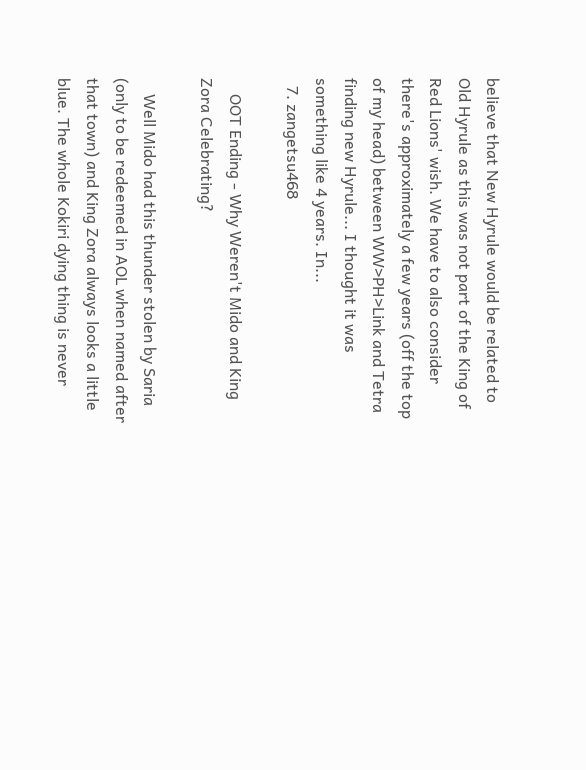believe that New Hyrule would be related to Old Hyrule as this was not part of the King of Red Lions' wish. We have to also consider there's approximately a few years (off the top of my head) between WW>PH>Link and Tetra finding new Hyrule... I thought it was something like 4 years. In...
  7. zangetsu468

    OOT Ending - Why Weren't Mido and King Zora Celebrating?

    Well Mido had this thunder stolen by Saria (only to be redeemed in AOL when named after that town) and King Zora always looks a little blue. The whole Kokiri dying thing is never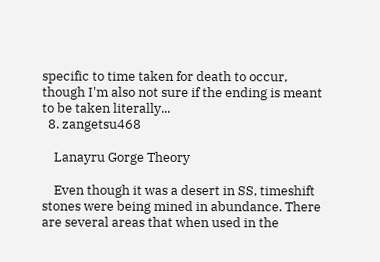specific to time taken for death to occur, though I'm also not sure if the ending is meant to be taken literally...
  8. zangetsu468

    Lanayru Gorge Theory

    Even though it was a desert in SS, timeshift stones were being mined in abundance. There are several areas that when used in the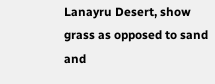Lanayru Desert, show grass as opposed to sand and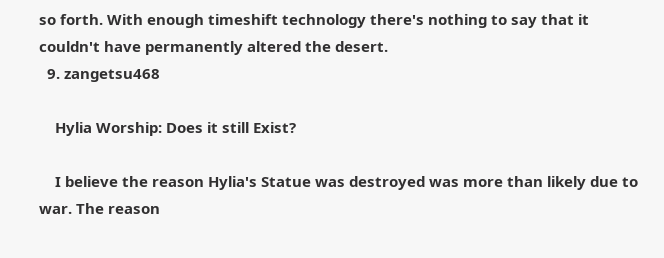so forth. With enough timeshift technology there's nothing to say that it couldn't have permanently altered the desert.
  9. zangetsu468

    Hylia Worship: Does it still Exist?

    I believe the reason Hylia's Statue was destroyed was more than likely due to war. The reason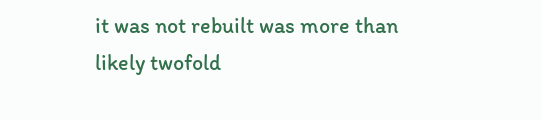it was not rebuilt was more than likely twofold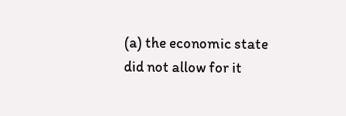(a) the economic state did not allow for it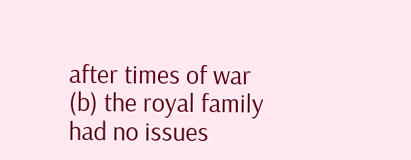after times of war (b) the royal family had no issues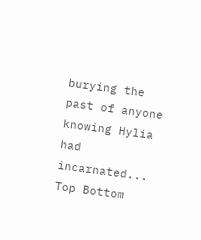burying the past of anyone knowing Hylia had incarnated...
Top Bottom